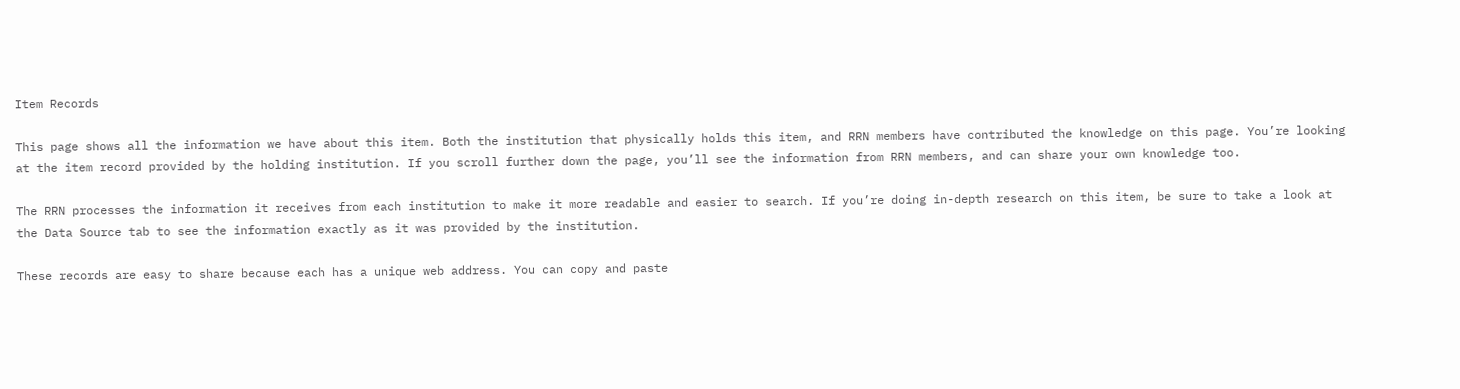Item Records

This page shows all the information we have about this item. Both the institution that physically holds this item, and RRN members have contributed the knowledge on this page. You’re looking at the item record provided by the holding institution. If you scroll further down the page, you’ll see the information from RRN members, and can share your own knowledge too.

The RRN processes the information it receives from each institution to make it more readable and easier to search. If you’re doing in-depth research on this item, be sure to take a look at the Data Source tab to see the information exactly as it was provided by the institution.

These records are easy to share because each has a unique web address. You can copy and paste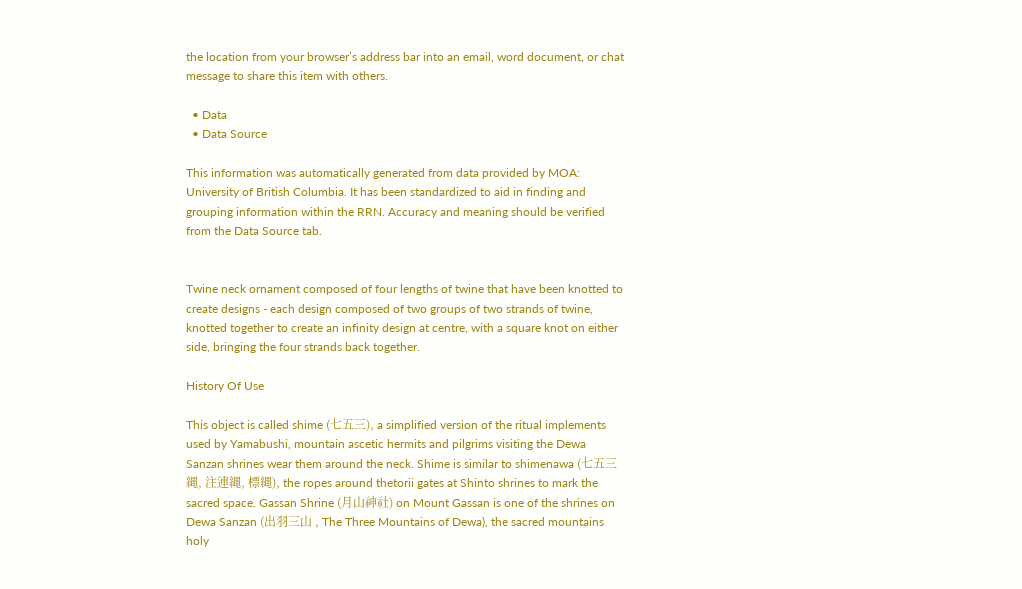the location from your browser’s address bar into an email, word document, or chat message to share this item with others.

  • Data
  • Data Source

This information was automatically generated from data provided by MOA: University of British Columbia. It has been standardized to aid in finding and grouping information within the RRN. Accuracy and meaning should be verified from the Data Source tab.


Twine neck ornament composed of four lengths of twine that have been knotted to create designs - each design composed of two groups of two strands of twine, knotted together to create an infinity design at centre, with a square knot on either side, bringing the four strands back together.

History Of Use

This object is called shime (七五三), a simplified version of the ritual implements used by Yamabushi, mountain ascetic hermits and pilgrims visiting the Dewa Sanzan shrines wear them around the neck. Shime is similar to shimenawa (七五三縄, 注連縄, 標縄), the ropes around thetorii gates at Shinto shrines to mark the sacred space. Gassan Shrine (月山神社) on Mount Gassan is one of the shrines on Dewa Sanzan (出羽三山 , The Three Mountains of Dewa), the sacred mountains holy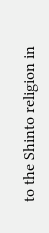to the Shinto religion in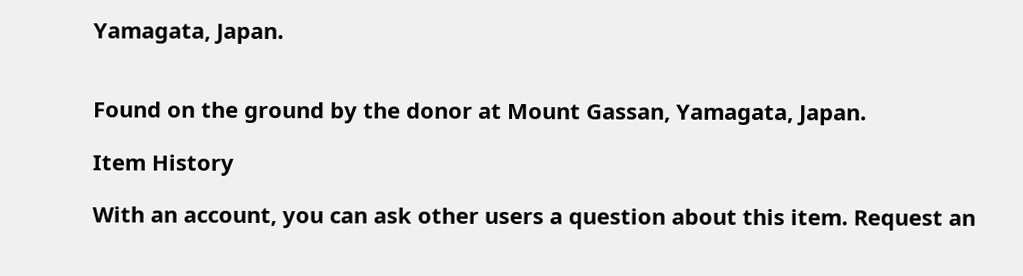Yamagata, Japan.


Found on the ground by the donor at Mount Gassan, Yamagata, Japan.

Item History

With an account, you can ask other users a question about this item. Request an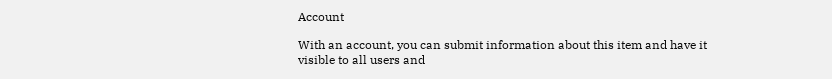Account

With an account, you can submit information about this item and have it visible to all users and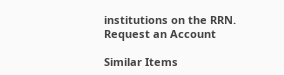institutions on the RRN. Request an Account

Similar Items